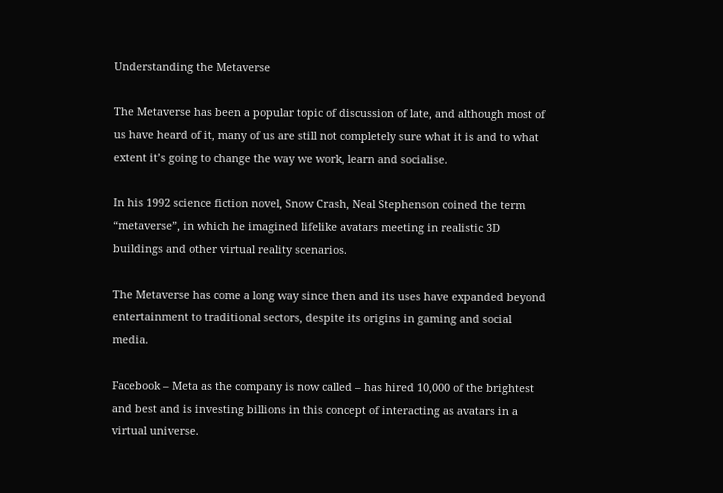Understanding the Metaverse

The Metaverse has been a popular topic of discussion of late, and although most of us have heard of it, many of us are still not completely sure what it is and to what extent it’s going to change the way we work, learn and socialise.

In his 1992 science fiction novel, Snow Crash, Neal Stephenson coined the term “metaverse”, in which he imagined lifelike avatars meeting in realistic 3D buildings and other virtual reality scenarios.

The Metaverse has come a long way since then and its uses have expanded beyond entertainment to traditional sectors, despite its origins in gaming and social media.

Facebook – Meta as the company is now called – has hired 10,000 of the brightest and best and is investing billions in this concept of interacting as avatars in a virtual universe.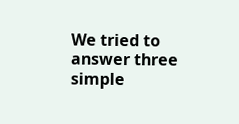We tried to answer three simple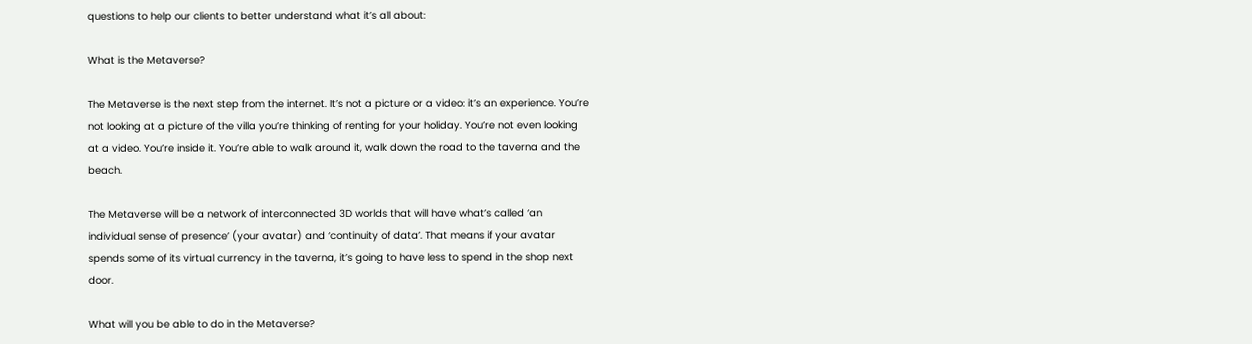questions to help our clients to better understand what it’s all about:

What is the Metaverse?

The Metaverse is the next step from the internet. It’s not a picture or a video: it’s an experience. You’re not looking at a picture of the villa you’re thinking of renting for your holiday. You’re not even looking at a video. You’re inside it. You’re able to walk around it, walk down the road to the taverna and the beach.

The Metaverse will be a network of interconnected 3D worlds that will have what’s called ‘an individual sense of presence’ (your avatar) and ‘continuity of data’. That means if your avatar spends some of its virtual currency in the taverna, it’s going to have less to spend in the shop next door.

What will you be able to do in the Metaverse?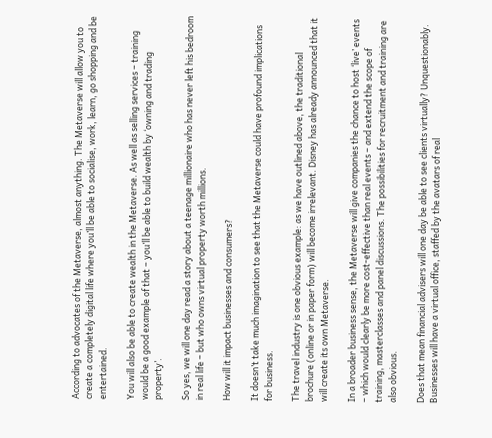According to advocates of the Metaverse, almost anything. The Metaverse will allow you to create a completely digital life where you’ll be able to socialise, work, learn, go shopping and be entertained.

You will also be able to create wealth in the Metaverse. As well as selling services – training would be a good example of that – you’ll be able to build wealth by ‘owning and trading property’.

So yes, we will one day read a story about a teenage millionaire who has never left his bedroom in real life – but who owns virtual property worth millions.

How will it impact businesses and consumers?

It doesn’t take much imagination to see that the Metaverse could have profound implications for business.

The travel industry is one obvious example: as we have outlined above, the traditional brochure (online or in paper form) will become irrelevant. Disney has already announced that it will create its own Metaverse.

In a broader business sense, the Metaverse will give companies the chance to host ‘live’ events – which would clearly be more cost-effective than real events – and extend the scope of training, masterclasses and panel discussions. The possibilities for recruitment and training are also obvious.

Does that mean financial advisers will one day be able to see clients virtually? Unquestionably. Businesses will have a virtual office, staffed by the avatars of real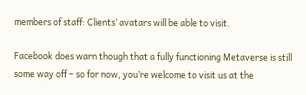members of staff: Clients’ avatars will be able to visit.

Facebook does warn though that a fully functioning Metaverse is still some way off – so for now, you’re welcome to visit us at the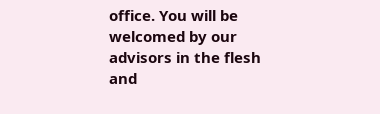office. You will be welcomed by our advisors in the flesh and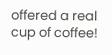offered a real cup of coffee!